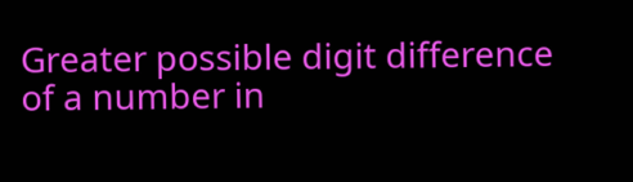Greater possible digit difference of a number in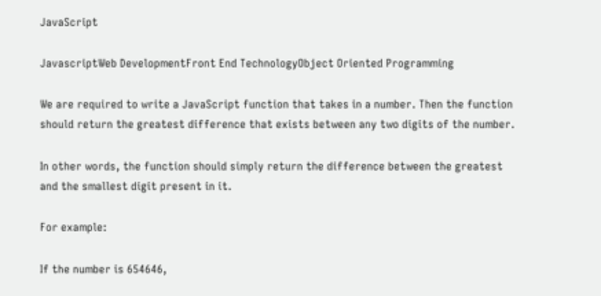JavaScript

JavascriptWeb DevelopmentFront End TechnologyObject Oriented Programming

We are required to write a JavaScript function that takes in a number. Then the function should return the greatest difference that exists between any two digits of the number.

In other words, the function should simply return the difference between the greatest and the smallest digit present in it.

For example:

If the number is 654646,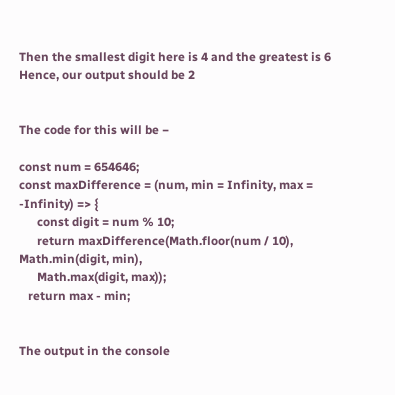Then the smallest digit here is 4 and the greatest is 6
Hence, our output should be 2


The code for this will be −

const num = 654646;
const maxDifference = (num, min = Infinity, max = -Infinity) => {
      const digit = num % 10;
      return maxDifference(Math.floor(num / 10), Math.min(digit, min),
      Math.max(digit, max));
   return max - min;


The output in the console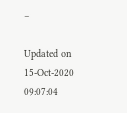−

Updated on 15-Oct-2020 09:07:04